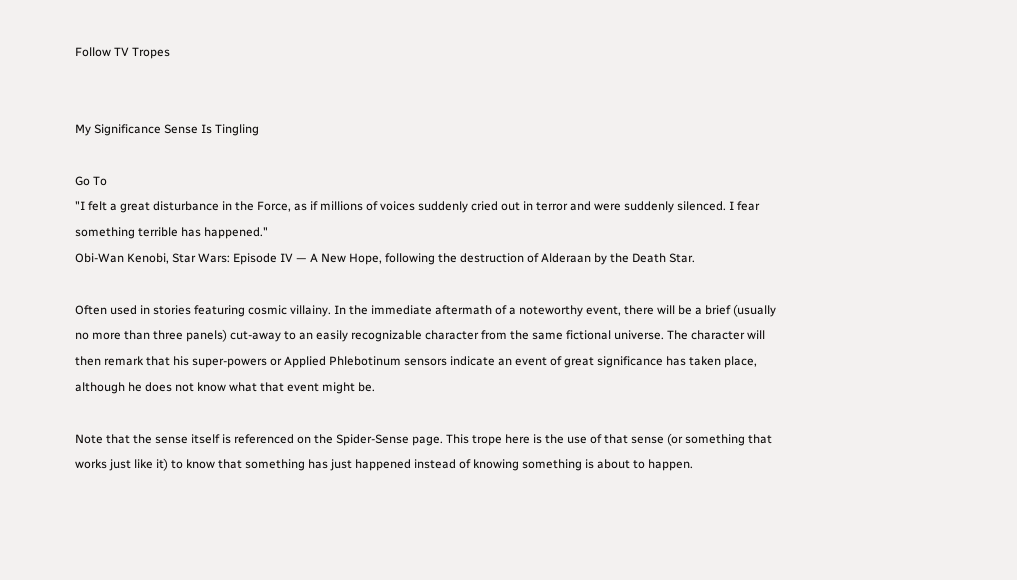Follow TV Tropes


My Significance Sense Is Tingling

Go To
"I felt a great disturbance in the Force, as if millions of voices suddenly cried out in terror and were suddenly silenced. I fear something terrible has happened."
Obi-Wan Kenobi, Star Wars: Episode IV — A New Hope, following the destruction of Alderaan by the Death Star.

Often used in stories featuring cosmic villainy. In the immediate aftermath of a noteworthy event, there will be a brief (usually no more than three panels) cut-away to an easily recognizable character from the same fictional universe. The character will then remark that his super-powers or Applied Phlebotinum sensors indicate an event of great significance has taken place, although he does not know what that event might be.

Note that the sense itself is referenced on the Spider-Sense page. This trope here is the use of that sense (or something that works just like it) to know that something has just happened instead of knowing something is about to happen.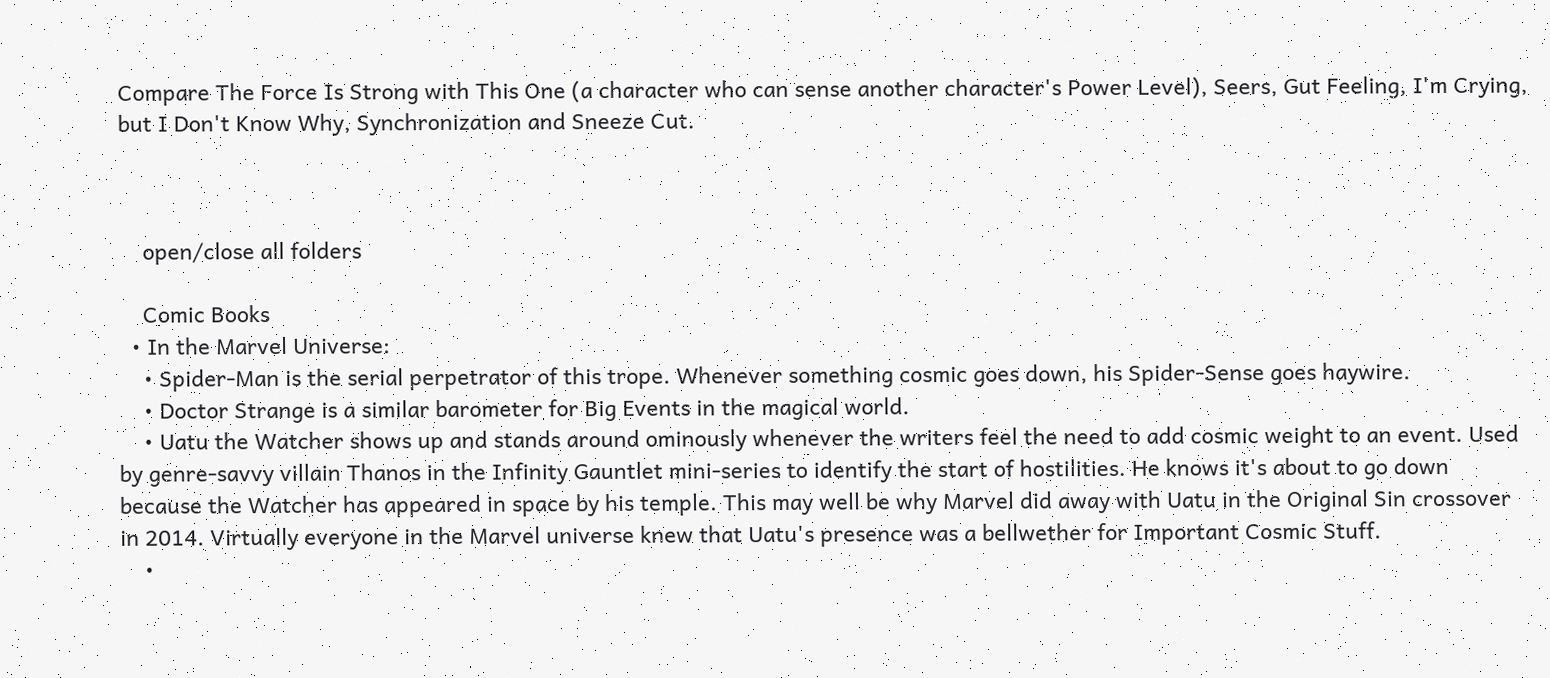Compare The Force Is Strong with This One (a character who can sense another character's Power Level), Seers, Gut Feeling, I'm Crying, but I Don't Know Why, Synchronization and Sneeze Cut.



    open/close all folders

    Comic Books
  • In the Marvel Universe:
    • Spider-Man is the serial perpetrator of this trope. Whenever something cosmic goes down, his Spider-Sense goes haywire.
    • Doctor Strange is a similar barometer for Big Events in the magical world.
    • Uatu the Watcher shows up and stands around ominously whenever the writers feel the need to add cosmic weight to an event. Used by genre-savvy villain Thanos in the Infinity Gauntlet mini-series to identify the start of hostilities. He knows it's about to go down because the Watcher has appeared in space by his temple. This may well be why Marvel did away with Uatu in the Original Sin crossover in 2014. Virtually everyone in the Marvel universe knew that Uatu's presence was a bellwether for Important Cosmic Stuff.
    •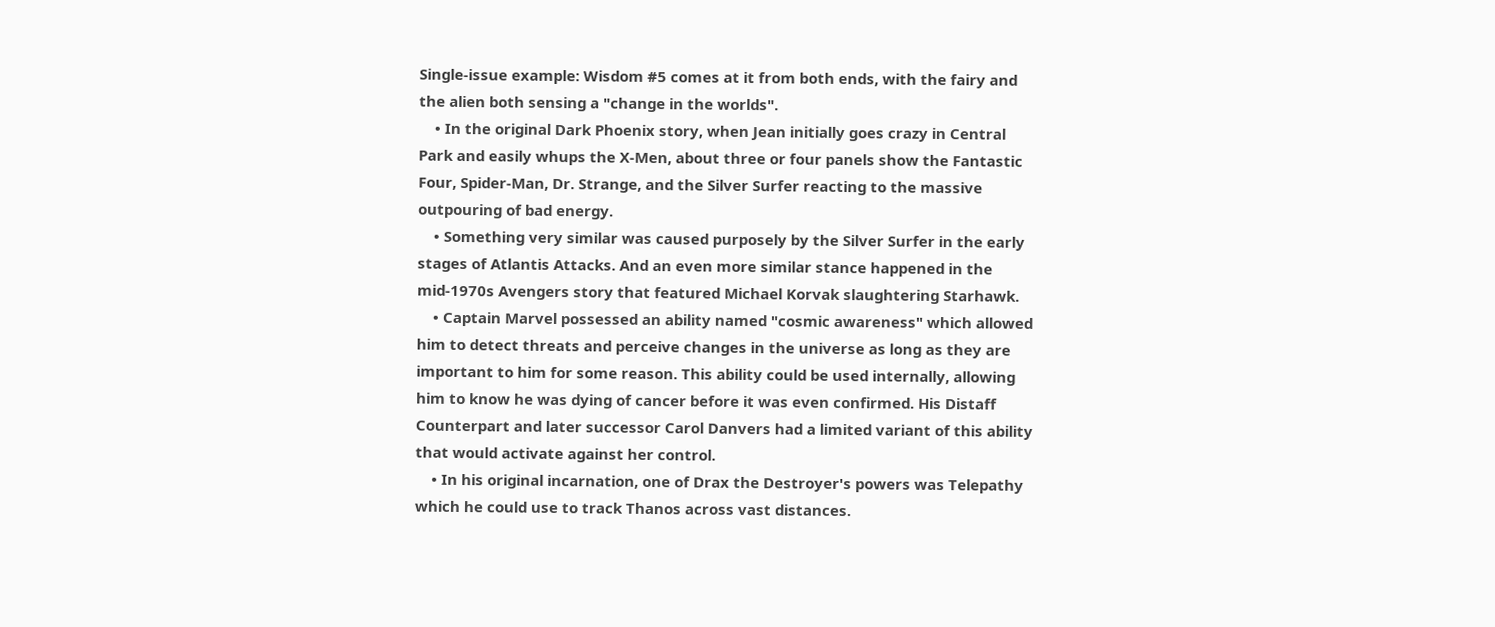Single-issue example: Wisdom #5 comes at it from both ends, with the fairy and the alien both sensing a "change in the worlds".
    • In the original Dark Phoenix story, when Jean initially goes crazy in Central Park and easily whups the X-Men, about three or four panels show the Fantastic Four, Spider-Man, Dr. Strange, and the Silver Surfer reacting to the massive outpouring of bad energy.
    • Something very similar was caused purposely by the Silver Surfer in the early stages of Atlantis Attacks. And an even more similar stance happened in the mid-1970s Avengers story that featured Michael Korvak slaughtering Starhawk.
    • Captain Marvel possessed an ability named "cosmic awareness" which allowed him to detect threats and perceive changes in the universe as long as they are important to him for some reason. This ability could be used internally, allowing him to know he was dying of cancer before it was even confirmed. His Distaff Counterpart and later successor Carol Danvers had a limited variant of this ability that would activate against her control.
    • In his original incarnation, one of Drax the Destroyer's powers was Telepathy which he could use to track Thanos across vast distances.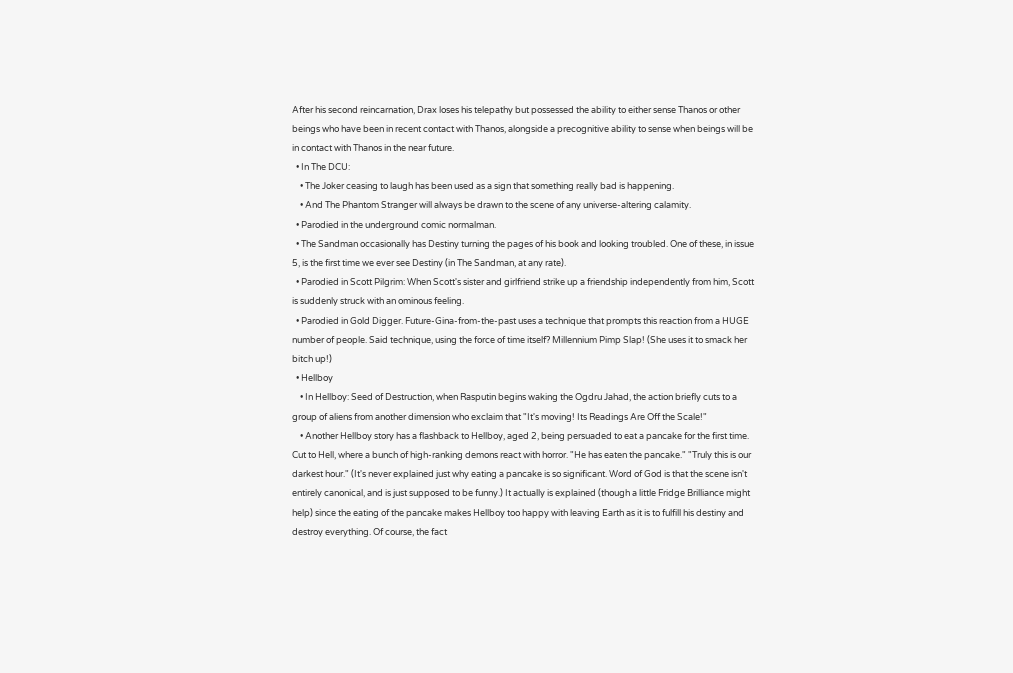After his second reincarnation, Drax loses his telepathy but possessed the ability to either sense Thanos or other beings who have been in recent contact with Thanos, alongside a precognitive ability to sense when beings will be in contact with Thanos in the near future.
  • In The DCU:
    • The Joker ceasing to laugh has been used as a sign that something really bad is happening.
    • And The Phantom Stranger will always be drawn to the scene of any universe-altering calamity.
  • Parodied in the underground comic normalman.
  • The Sandman occasionally has Destiny turning the pages of his book and looking troubled. One of these, in issue 5, is the first time we ever see Destiny (in The Sandman, at any rate).
  • Parodied in Scott Pilgrim: When Scott's sister and girlfriend strike up a friendship independently from him, Scott is suddenly struck with an ominous feeling.
  • Parodied in Gold Digger. Future-Gina-from-the-past uses a technique that prompts this reaction from a HUGE number of people. Said technique, using the force of time itself? Millennium Pimp Slap! (She uses it to smack her bitch up!)
  • Hellboy
    • In Hellboy: Seed of Destruction, when Rasputin begins waking the Ogdru Jahad, the action briefly cuts to a group of aliens from another dimension who exclaim that "It's moving! Its Readings Are Off the Scale!"
    • Another Hellboy story has a flashback to Hellboy, aged 2, being persuaded to eat a pancake for the first time. Cut to Hell, where a bunch of high-ranking demons react with horror. "He has eaten the pancake." "Truly this is our darkest hour." (It's never explained just why eating a pancake is so significant. Word of God is that the scene isn't entirely canonical, and is just supposed to be funny.) It actually is explained (though a little Fridge Brilliance might help) since the eating of the pancake makes Hellboy too happy with leaving Earth as it is to fulfill his destiny and destroy everything. Of course, the fact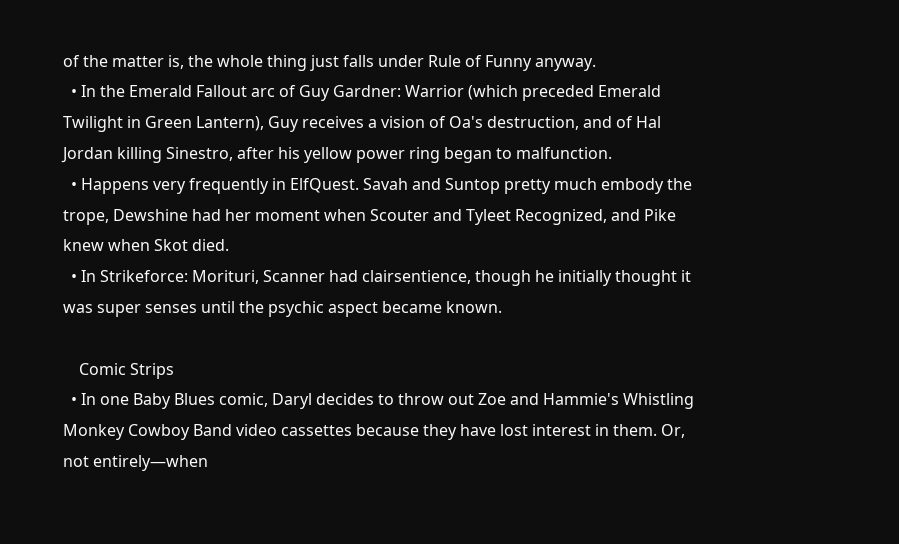of the matter is, the whole thing just falls under Rule of Funny anyway.
  • In the Emerald Fallout arc of Guy Gardner: Warrior (which preceded Emerald Twilight in Green Lantern), Guy receives a vision of Oa's destruction, and of Hal Jordan killing Sinestro, after his yellow power ring began to malfunction.
  • Happens very frequently in ElfQuest. Savah and Suntop pretty much embody the trope, Dewshine had her moment when Scouter and Tyleet Recognized, and Pike knew when Skot died.
  • In Strikeforce: Morituri, Scanner had clairsentience, though he initially thought it was super senses until the psychic aspect became known.

    Comic Strips
  • In one Baby Blues comic, Daryl decides to throw out Zoe and Hammie's Whistling Monkey Cowboy Band video cassettes because they have lost interest in them. Or, not entirely—when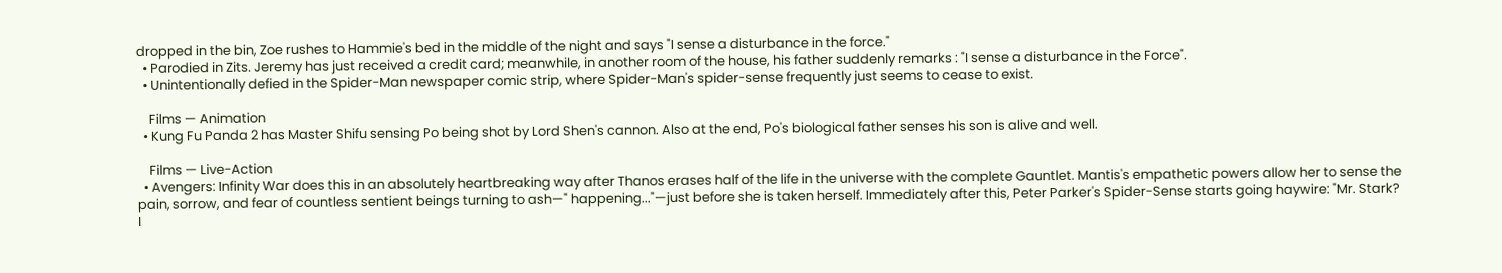dropped in the bin, Zoe rushes to Hammie's bed in the middle of the night and says "I sense a disturbance in the force."
  • Parodied in Zits. Jeremy has just received a credit card; meanwhile, in another room of the house, his father suddenly remarks : "I sense a disturbance in the Force".
  • Unintentionally defied in the Spider-Man newspaper comic strip, where Spider-Man's spider-sense frequently just seems to cease to exist.

    Films — Animation
  • Kung Fu Panda 2 has Master Shifu sensing Po being shot by Lord Shen's cannon. Also at the end, Po's biological father senses his son is alive and well.

    Films — Live-Action
  • Avengers: Infinity War does this in an absolutely heartbreaking way after Thanos erases half of the life in the universe with the complete Gauntlet. Mantis's empathetic powers allow her to sense the pain, sorrow, and fear of countless sentient beings turning to ash—" happening..."—just before she is taken herself. Immediately after this, Peter Parker's Spider-Sense starts going haywire: "Mr. Stark? I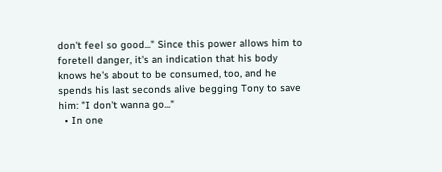don't feel so good..." Since this power allows him to foretell danger, it's an indication that his body knows he's about to be consumed, too, and he spends his last seconds alive begging Tony to save him: "I don't wanna go..."
  • In one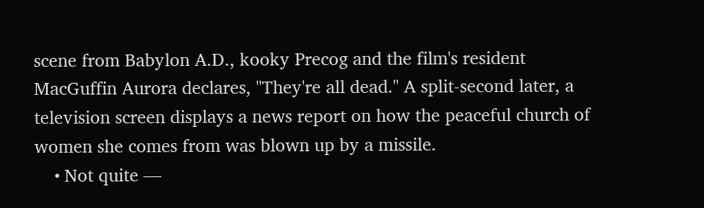scene from Babylon A.D., kooky Precog and the film's resident MacGuffin Aurora declares, "They're all dead." A split-second later, a television screen displays a news report on how the peaceful church of women she comes from was blown up by a missile.
    • Not quite —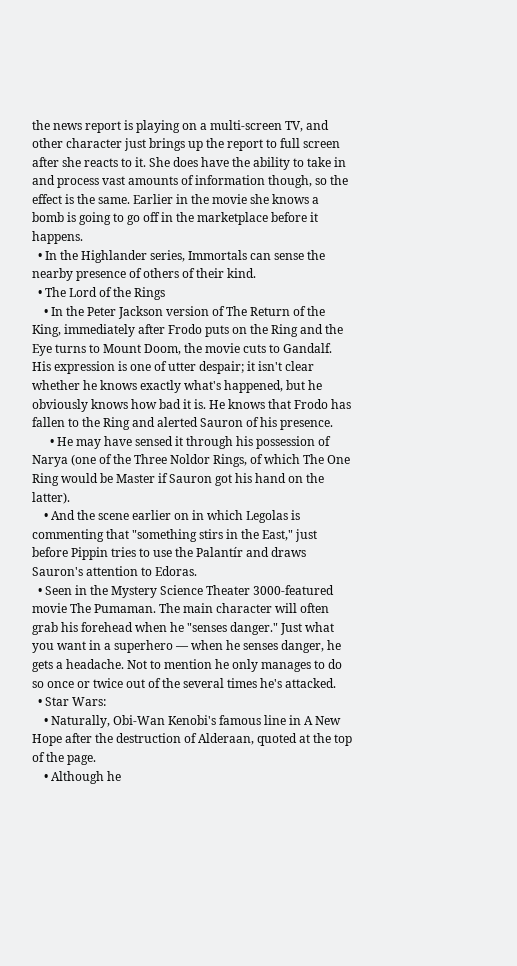the news report is playing on a multi-screen TV, and other character just brings up the report to full screen after she reacts to it. She does have the ability to take in and process vast amounts of information though, so the effect is the same. Earlier in the movie she knows a bomb is going to go off in the marketplace before it happens.
  • In the Highlander series, Immortals can sense the nearby presence of others of their kind.
  • The Lord of the Rings
    • In the Peter Jackson version of The Return of the King, immediately after Frodo puts on the Ring and the Eye turns to Mount Doom, the movie cuts to Gandalf. His expression is one of utter despair; it isn't clear whether he knows exactly what's happened, but he obviously knows how bad it is. He knows that Frodo has fallen to the Ring and alerted Sauron of his presence.
      • He may have sensed it through his possession of Narya (one of the Three Noldor Rings, of which The One Ring would be Master if Sauron got his hand on the latter).
    • And the scene earlier on in which Legolas is commenting that "something stirs in the East," just before Pippin tries to use the Palantír and draws Sauron's attention to Edoras.
  • Seen in the Mystery Science Theater 3000-featured movie The Pumaman. The main character will often grab his forehead when he "senses danger." Just what you want in a superhero — when he senses danger, he gets a headache. Not to mention he only manages to do so once or twice out of the several times he's attacked.
  • Star Wars:
    • Naturally, Obi-Wan Kenobi's famous line in A New Hope after the destruction of Alderaan, quoted at the top of the page.
    • Although he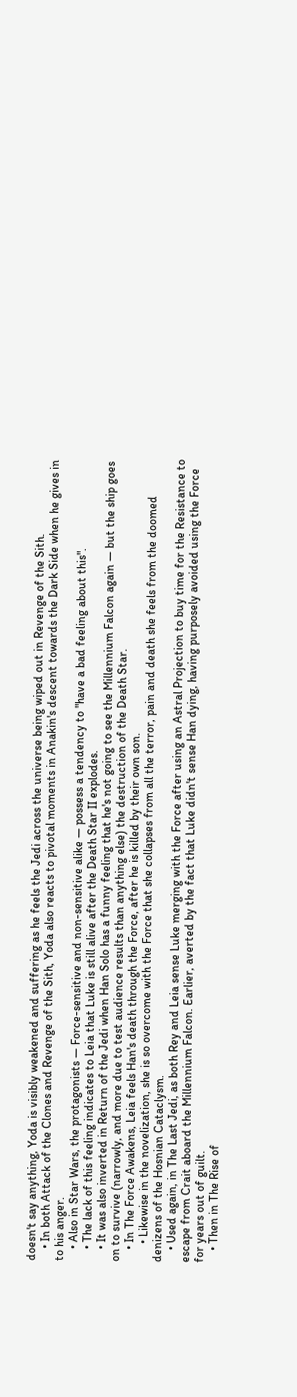doesn't say anything, Yoda is visibly weakened and suffering as he feels the Jedi across the universe being wiped out in Revenge of the Sith.
    • In both Attack of the Clones and Revenge of the Sith, Yoda also reacts to pivotal moments in Anakin's descent towards the Dark Side when he gives in to his anger.
    • Also in Star Wars, the protagonists — Force-sensitive and non-sensitive alike — possess a tendency to "have a bad feeling about this".
    • The lack of this feeling indicates to Leia that Luke is still alive after the Death Star II explodes.
    • It was also inverted in Return of the Jedi when Han Solo has a funny feeling that he's not going to see the Millennium Falcon again — but the ship goes on to survive (narrowly, and more due to test audience results than anything else) the destruction of the Death Star.
    • In The Force Awakens, Leia feels Han's death through the Force, after he is killed by their own son.
      • Likewise in the novelization, she is so overcome with the Force that she collapses from all the terror, pain and death she feels from the doomed denizens of the Hosnian Cataclysm.
    • Used again, in The Last Jedi, as both Rey and Leia sense Luke merging with the Force after using an Astral Projection to buy time for the Resistance to escape from Crait aboard the Millennium Falcon. Earlier, averted by the fact that Luke didn't sense Han dying, having purposely avoided using the Force for years out of guilt.
    • Then in The Rise of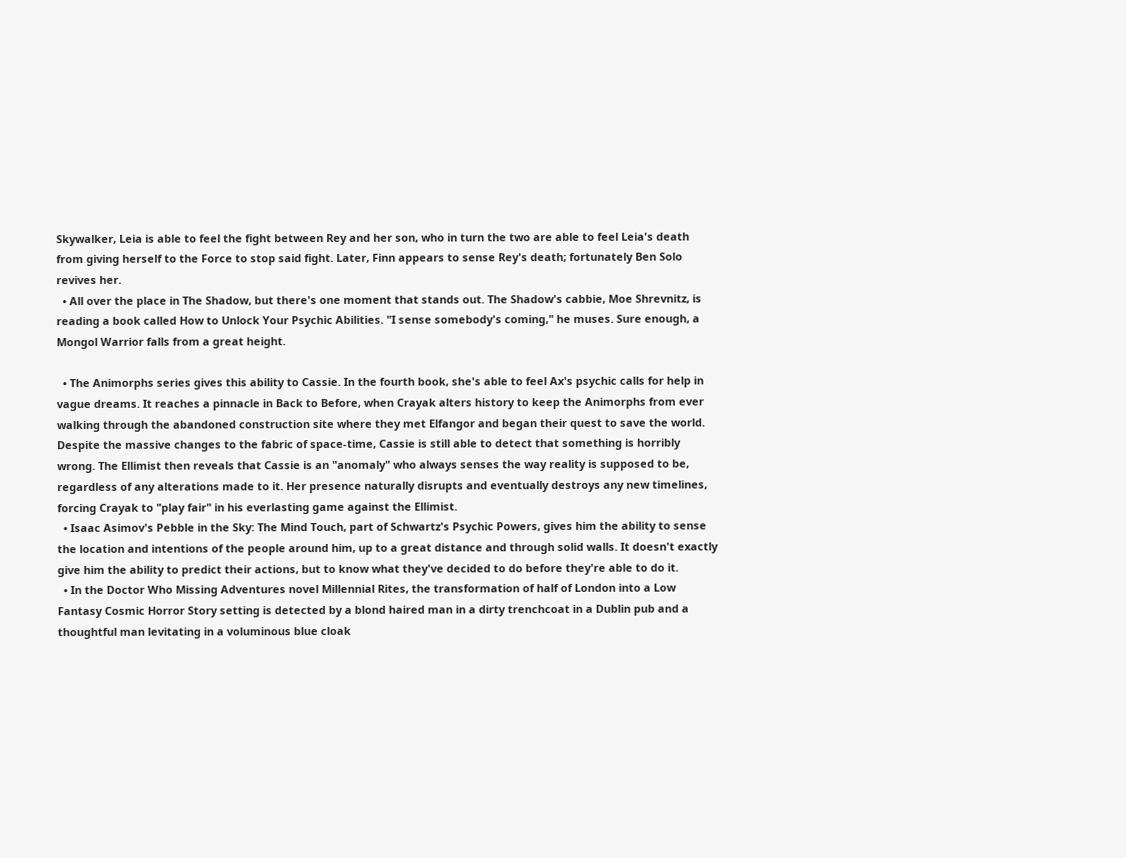Skywalker, Leia is able to feel the fight between Rey and her son, who in turn the two are able to feel Leia's death from giving herself to the Force to stop said fight. Later, Finn appears to sense Rey's death; fortunately Ben Solo revives her.
  • All over the place in The Shadow, but there's one moment that stands out. The Shadow's cabbie, Moe Shrevnitz, is reading a book called How to Unlock Your Psychic Abilities. "I sense somebody's coming," he muses. Sure enough, a Mongol Warrior falls from a great height.

  • The Animorphs series gives this ability to Cassie. In the fourth book, she's able to feel Ax's psychic calls for help in vague dreams. It reaches a pinnacle in Back to Before, when Crayak alters history to keep the Animorphs from ever walking through the abandoned construction site where they met Elfangor and began their quest to save the world. Despite the massive changes to the fabric of space-time, Cassie is still able to detect that something is horribly wrong. The Ellimist then reveals that Cassie is an "anomaly" who always senses the way reality is supposed to be, regardless of any alterations made to it. Her presence naturally disrupts and eventually destroys any new timelines, forcing Crayak to "play fair" in his everlasting game against the Ellimist.
  • Isaac Asimov's Pebble in the Sky: The Mind Touch, part of Schwartz's Psychic Powers, gives him the ability to sense the location and intentions of the people around him, up to a great distance and through solid walls. It doesn't exactly give him the ability to predict their actions, but to know what they've decided to do before they're able to do it.
  • In the Doctor Who Missing Adventures novel Millennial Rites, the transformation of half of London into a Low Fantasy Cosmic Horror Story setting is detected by a blond haired man in a dirty trenchcoat in a Dublin pub and a thoughtful man levitating in a voluminous blue cloak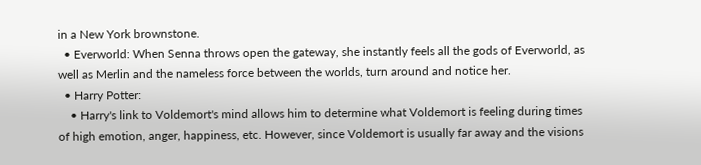in a New York brownstone.
  • Everworld: When Senna throws open the gateway, she instantly feels all the gods of Everworld, as well as Merlin and the nameless force between the worlds, turn around and notice her.
  • Harry Potter:
    • Harry's link to Voldemort's mind allows him to determine what Voldemort is feeling during times of high emotion, anger, happiness, etc. However, since Voldemort is usually far away and the visions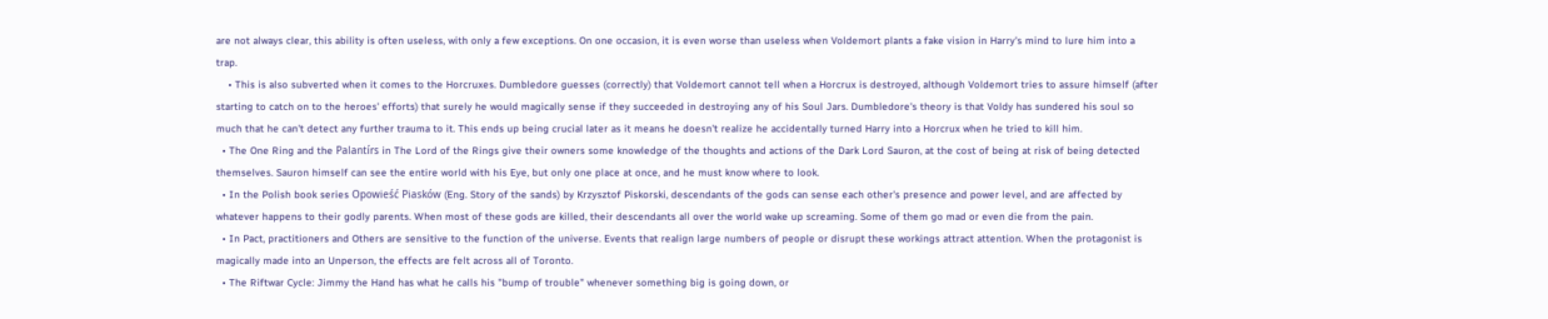are not always clear, this ability is often useless, with only a few exceptions. On one occasion, it is even worse than useless when Voldemort plants a fake vision in Harry's mind to lure him into a trap.
    • This is also subverted when it comes to the Horcruxes. Dumbledore guesses (correctly) that Voldemort cannot tell when a Horcrux is destroyed, although Voldemort tries to assure himself (after starting to catch on to the heroes' efforts) that surely he would magically sense if they succeeded in destroying any of his Soul Jars. Dumbledore's theory is that Voldy has sundered his soul so much that he can't detect any further trauma to it. This ends up being crucial later as it means he doesn't realize he accidentally turned Harry into a Horcrux when he tried to kill him.
  • The One Ring and the Palantírs in The Lord of the Rings give their owners some knowledge of the thoughts and actions of the Dark Lord Sauron, at the cost of being at risk of being detected themselves. Sauron himself can see the entire world with his Eye, but only one place at once, and he must know where to look.
  • In the Polish book series Opowieść Piasków (Eng. Story of the sands) by Krzysztof Piskorski, descendants of the gods can sense each other's presence and power level, and are affected by whatever happens to their godly parents. When most of these gods are killed, their descendants all over the world wake up screaming. Some of them go mad or even die from the pain.
  • In Pact, practitioners and Others are sensitive to the function of the universe. Events that realign large numbers of people or disrupt these workings attract attention. When the protagonist is magically made into an Unperson, the effects are felt across all of Toronto.
  • The Riftwar Cycle: Jimmy the Hand has what he calls his "bump of trouble" whenever something big is going down, or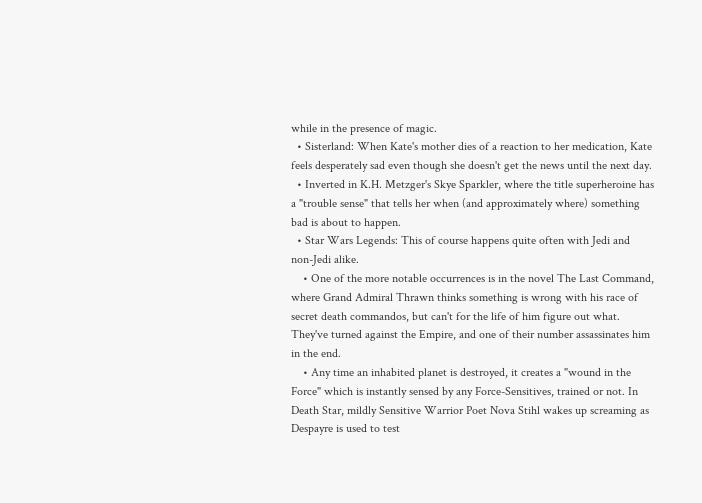while in the presence of magic.
  • Sisterland: When Kate's mother dies of a reaction to her medication, Kate feels desperately sad even though she doesn't get the news until the next day.
  • Inverted in K.H. Metzger's Skye Sparkler, where the title superheroine has a "trouble sense" that tells her when (and approximately where) something bad is about to happen.
  • Star Wars Legends: This of course happens quite often with Jedi and non-Jedi alike.
    • One of the more notable occurrences is in the novel The Last Command, where Grand Admiral Thrawn thinks something is wrong with his race of secret death commandos, but can't for the life of him figure out what. They've turned against the Empire, and one of their number assassinates him in the end.
    • Any time an inhabited planet is destroyed, it creates a "wound in the Force" which is instantly sensed by any Force-Sensitives, trained or not. In Death Star, mildly Sensitive Warrior Poet Nova Stihl wakes up screaming as Despayre is used to test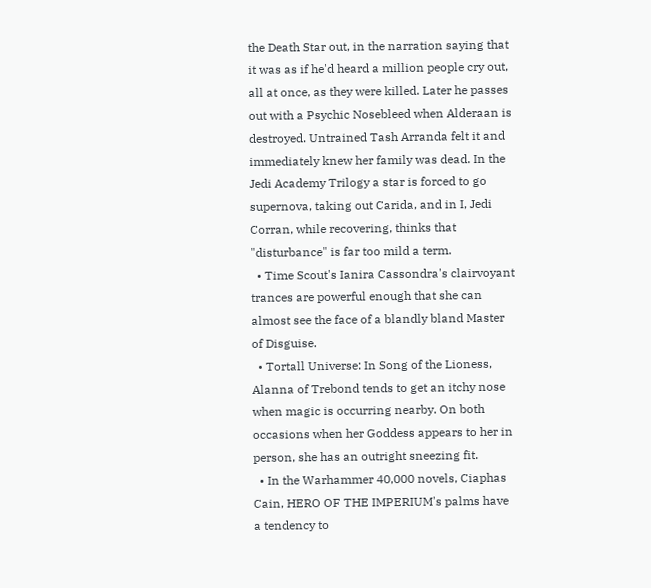the Death Star out, in the narration saying that it was as if he'd heard a million people cry out, all at once, as they were killed. Later he passes out with a Psychic Nosebleed when Alderaan is destroyed. Untrained Tash Arranda felt it and immediately knew her family was dead. In the Jedi Academy Trilogy a star is forced to go supernova, taking out Carida, and in I, Jedi Corran, while recovering, thinks that "disturbance" is far too mild a term.
  • Time Scout's Ianira Cassondra's clairvoyant trances are powerful enough that she can almost see the face of a blandly bland Master of Disguise.
  • Tortall Universe: In Song of the Lioness, Alanna of Trebond tends to get an itchy nose when magic is occurring nearby. On both occasions when her Goddess appears to her in person, she has an outright sneezing fit.
  • In the Warhammer 40,000 novels, Ciaphas Cain, HERO OF THE IMPERIUM's palms have a tendency to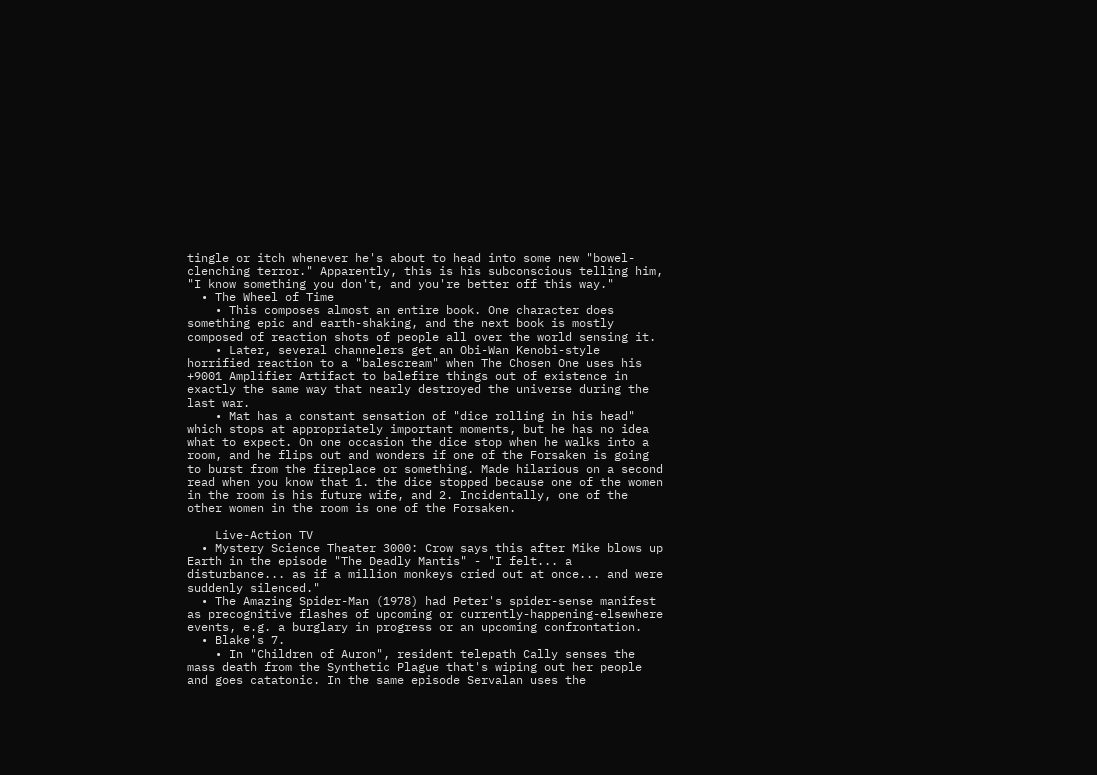tingle or itch whenever he's about to head into some new "bowel-clenching terror." Apparently, this is his subconscious telling him, "I know something you don't, and you're better off this way."
  • The Wheel of Time
    • This composes almost an entire book. One character does something epic and earth-shaking, and the next book is mostly composed of reaction shots of people all over the world sensing it.
    • Later, several channelers get an Obi-Wan Kenobi-style horrified reaction to a "balescream" when The Chosen One uses his +9001 Amplifier Artifact to balefire things out of existence in exactly the same way that nearly destroyed the universe during the last war.
    • Mat has a constant sensation of "dice rolling in his head" which stops at appropriately important moments, but he has no idea what to expect. On one occasion the dice stop when he walks into a room, and he flips out and wonders if one of the Forsaken is going to burst from the fireplace or something. Made hilarious on a second read when you know that 1. the dice stopped because one of the women in the room is his future wife, and 2. Incidentally, one of the other women in the room is one of the Forsaken.

    Live-Action TV
  • Mystery Science Theater 3000: Crow says this after Mike blows up Earth in the episode "The Deadly Mantis" - "I felt... a disturbance... as if a million monkeys cried out at once... and were suddenly silenced."
  • The Amazing Spider-Man (1978) had Peter's spider-sense manifest as precognitive flashes of upcoming or currently-happening-elsewhere events, e.g. a burglary in progress or an upcoming confrontation.
  • Blake's 7.
    • In "Children of Auron", resident telepath Cally senses the mass death from the Synthetic Plague that's wiping out her people and goes catatonic. In the same episode Servalan uses the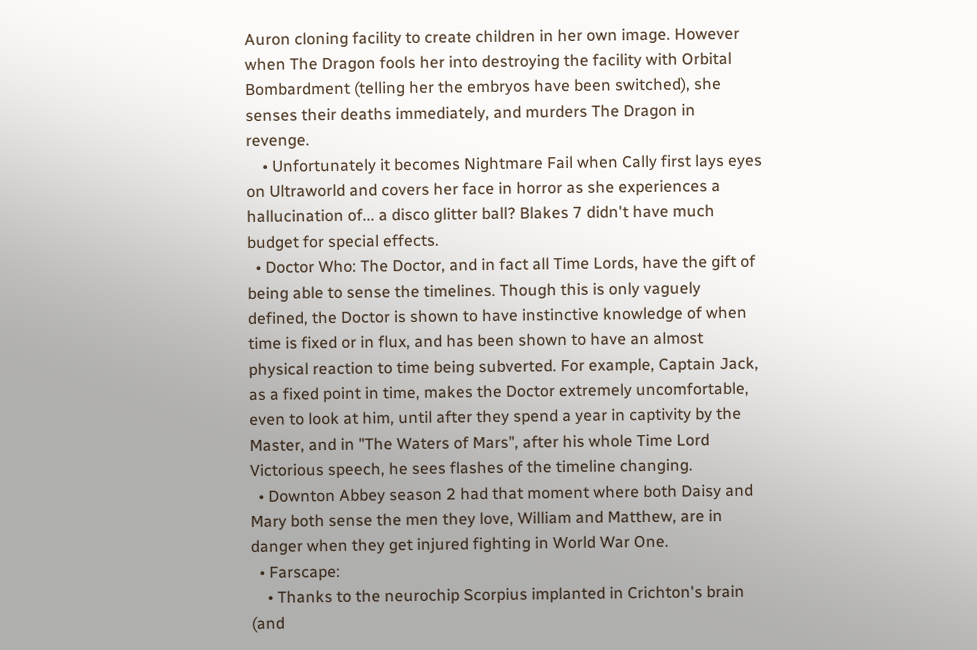Auron cloning facility to create children in her own image. However when The Dragon fools her into destroying the facility with Orbital Bombardment (telling her the embryos have been switched), she senses their deaths immediately, and murders The Dragon in revenge.
    • Unfortunately it becomes Nightmare Fail when Cally first lays eyes on Ultraworld and covers her face in horror as she experiences a hallucination of... a disco glitter ball? Blakes 7 didn't have much budget for special effects.
  • Doctor Who: The Doctor, and in fact all Time Lords, have the gift of being able to sense the timelines. Though this is only vaguely defined, the Doctor is shown to have instinctive knowledge of when time is fixed or in flux, and has been shown to have an almost physical reaction to time being subverted. For example, Captain Jack, as a fixed point in time, makes the Doctor extremely uncomfortable, even to look at him, until after they spend a year in captivity by the Master, and in "The Waters of Mars", after his whole Time Lord Victorious speech, he sees flashes of the timeline changing.
  • Downton Abbey season 2 had that moment where both Daisy and Mary both sense the men they love, William and Matthew, are in danger when they get injured fighting in World War One.
  • Farscape:
    • Thanks to the neurochip Scorpius implanted in Crichton's brain (and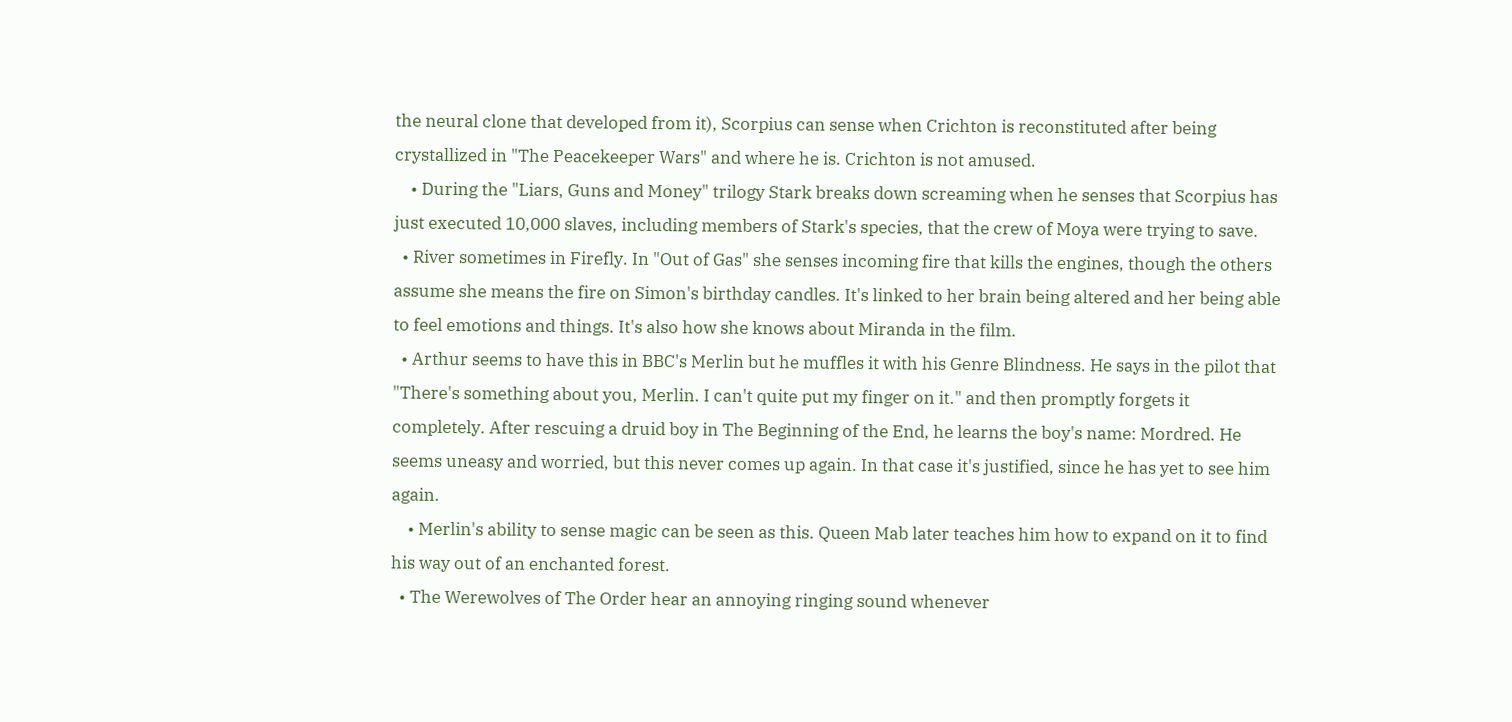the neural clone that developed from it), Scorpius can sense when Crichton is reconstituted after being crystallized in "The Peacekeeper Wars" and where he is. Crichton is not amused.
    • During the "Liars, Guns and Money" trilogy Stark breaks down screaming when he senses that Scorpius has just executed 10,000 slaves, including members of Stark's species, that the crew of Moya were trying to save.
  • River sometimes in Firefly. In "Out of Gas" she senses incoming fire that kills the engines, though the others assume she means the fire on Simon's birthday candles. It's linked to her brain being altered and her being able to feel emotions and things. It's also how she knows about Miranda in the film.
  • Arthur seems to have this in BBC's Merlin but he muffles it with his Genre Blindness. He says in the pilot that "There's something about you, Merlin. I can't quite put my finger on it." and then promptly forgets it completely. After rescuing a druid boy in The Beginning of the End, he learns the boy's name: Mordred. He seems uneasy and worried, but this never comes up again. In that case it's justified, since he has yet to see him again.
    • Merlin's ability to sense magic can be seen as this. Queen Mab later teaches him how to expand on it to find his way out of an enchanted forest.
  • The Werewolves of The Order hear an annoying ringing sound whenever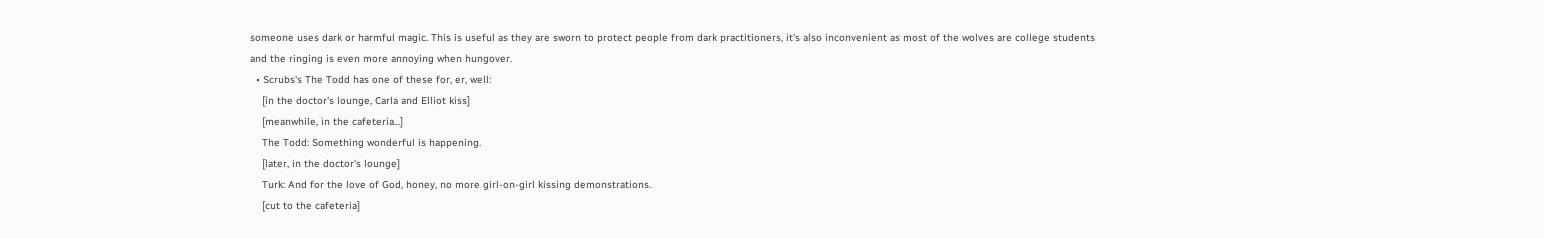someone uses dark or harmful magic. This is useful as they are sworn to protect people from dark practitioners, it's also inconvenient as most of the wolves are college students and the ringing is even more annoying when hungover.
  • Scrubs's The Todd has one of these for, er, well:
    [in the doctor's lounge, Carla and Elliot kiss]
    [meanwhile, in the cafeteria...]
    The Todd: Something wonderful is happening.
    [later, in the doctor's lounge]
    Turk: And for the love of God, honey, no more girl-on-girl kissing demonstrations.
    [cut to the cafeteria]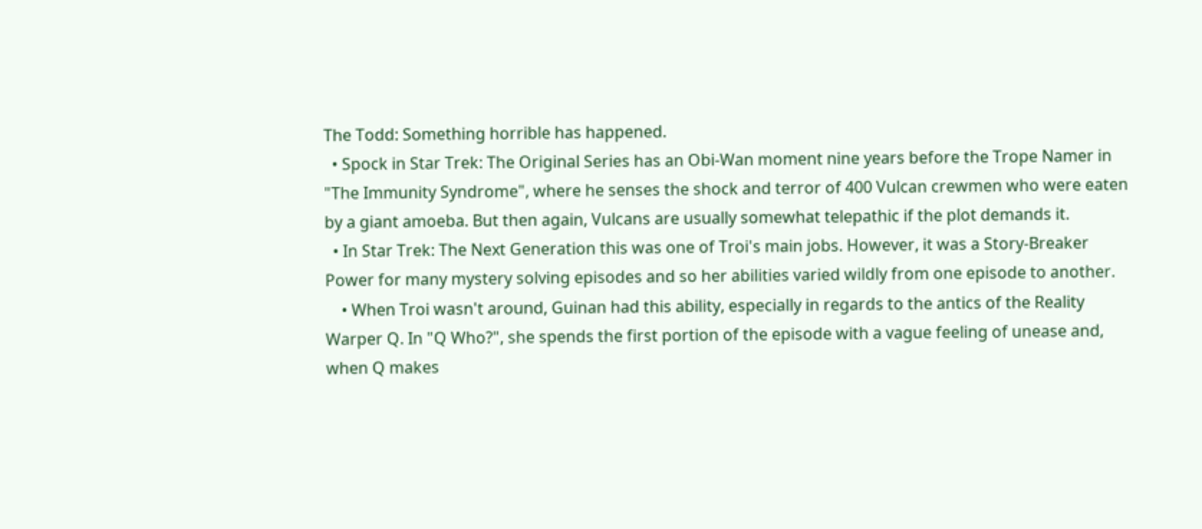The Todd: Something horrible has happened.
  • Spock in Star Trek: The Original Series has an Obi-Wan moment nine years before the Trope Namer in "The Immunity Syndrome", where he senses the shock and terror of 400 Vulcan crewmen who were eaten by a giant amoeba. But then again, Vulcans are usually somewhat telepathic if the plot demands it.
  • In Star Trek: The Next Generation this was one of Troi's main jobs. However, it was a Story-Breaker Power for many mystery solving episodes and so her abilities varied wildly from one episode to another.
    • When Troi wasn't around, Guinan had this ability, especially in regards to the antics of the Reality Warper Q. In "Q Who?", she spends the first portion of the episode with a vague feeling of unease and, when Q makes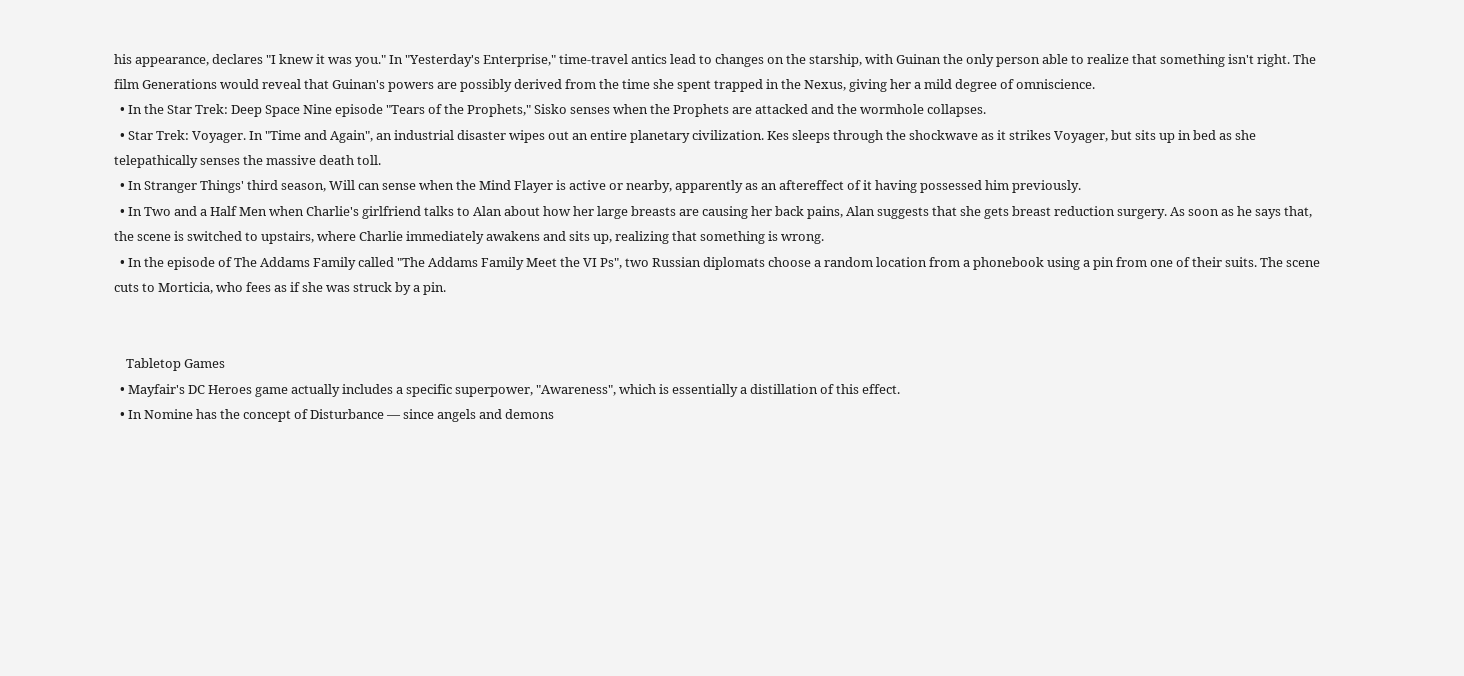his appearance, declares "I knew it was you." In "Yesterday's Enterprise," time-travel antics lead to changes on the starship, with Guinan the only person able to realize that something isn't right. The film Generations would reveal that Guinan's powers are possibly derived from the time she spent trapped in the Nexus, giving her a mild degree of omniscience.
  • In the Star Trek: Deep Space Nine episode "Tears of the Prophets," Sisko senses when the Prophets are attacked and the wormhole collapses.
  • Star Trek: Voyager. In "Time and Again", an industrial disaster wipes out an entire planetary civilization. Kes sleeps through the shockwave as it strikes Voyager, but sits up in bed as she telepathically senses the massive death toll.
  • In Stranger Things' third season, Will can sense when the Mind Flayer is active or nearby, apparently as an aftereffect of it having possessed him previously.
  • In Two and a Half Men when Charlie's girlfriend talks to Alan about how her large breasts are causing her back pains, Alan suggests that she gets breast reduction surgery. As soon as he says that, the scene is switched to upstairs, where Charlie immediately awakens and sits up, realizing that something is wrong.
  • In the episode of The Addams Family called "The Addams Family Meet the VI Ps", two Russian diplomats choose a random location from a phonebook using a pin from one of their suits. The scene cuts to Morticia, who fees as if she was struck by a pin.


    Tabletop Games
  • Mayfair's DC Heroes game actually includes a specific superpower, "Awareness", which is essentially a distillation of this effect.
  • In Nomine has the concept of Disturbance — since angels and demons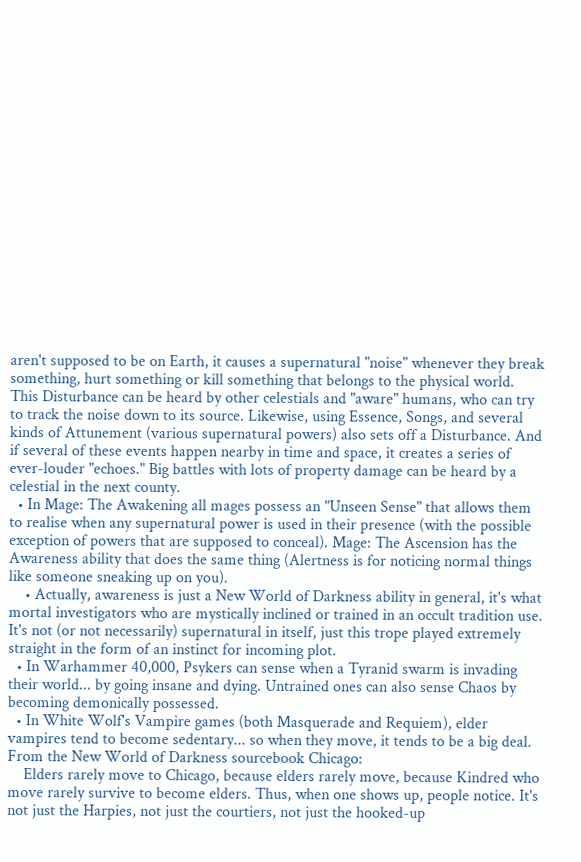aren't supposed to be on Earth, it causes a supernatural "noise" whenever they break something, hurt something or kill something that belongs to the physical world. This Disturbance can be heard by other celestials and "aware" humans, who can try to track the noise down to its source. Likewise, using Essence, Songs, and several kinds of Attunement (various supernatural powers) also sets off a Disturbance. And if several of these events happen nearby in time and space, it creates a series of ever-louder "echoes." Big battles with lots of property damage can be heard by a celestial in the next county.
  • In Mage: The Awakening all mages possess an "Unseen Sense" that allows them to realise when any supernatural power is used in their presence (with the possible exception of powers that are supposed to conceal). Mage: The Ascension has the Awareness ability that does the same thing (Alertness is for noticing normal things like someone sneaking up on you).
    • Actually, awareness is just a New World of Darkness ability in general, it's what mortal investigators who are mystically inclined or trained in an occult tradition use. It's not (or not necessarily) supernatural in itself, just this trope played extremely straight in the form of an instinct for incoming plot.
  • In Warhammer 40,000, Psykers can sense when a Tyranid swarm is invading their world... by going insane and dying. Untrained ones can also sense Chaos by becoming demonically possessed.
  • In White Wolf's Vampire games (both Masquerade and Requiem), elder vampires tend to become sedentary... so when they move, it tends to be a big deal. From the New World of Darkness sourcebook Chicago:
    Elders rarely move to Chicago, because elders rarely move, because Kindred who move rarely survive to become elders. Thus, when one shows up, people notice. It's not just the Harpies, not just the courtiers, not just the hooked-up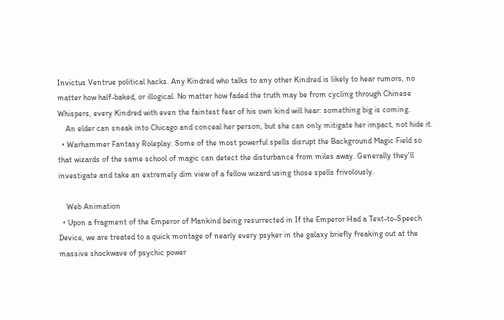Invictus Ventrue political hacks. Any Kindred who talks to any other Kindred is likely to hear rumors, no matter how half-baked, or illogical. No matter how faded the truth may be from cycling through Chinese Whispers, every Kindred with even the faintest fear of his own kind will hear: something big is coming.
    An elder can sneak into Chicago and conceal her person, but she can only mitigate her impact, not hide it.
  • Warhammer Fantasy Roleplay: Some of the most powerful spells disrupt the Background Magic Field so that wizards of the same school of magic can detect the disturbance from miles away. Generally they'll investigate and take an extremely dim view of a fellow wizard using those spells frivolously.

    Web Animation
  • Upon a fragment of the Emperor of Mankind being resurrected in If the Emperor Had a Text-to-Speech Device, we are treated to a quick montage of nearly every psyker in the galaxy briefly freaking out at the massive shockwave of psychic power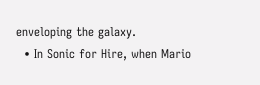enveloping the galaxy.
  • In Sonic for Hire, when Mario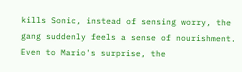kills Sonic, instead of sensing worry, the gang suddenly feels a sense of nourishment. Even to Mario's surprise, the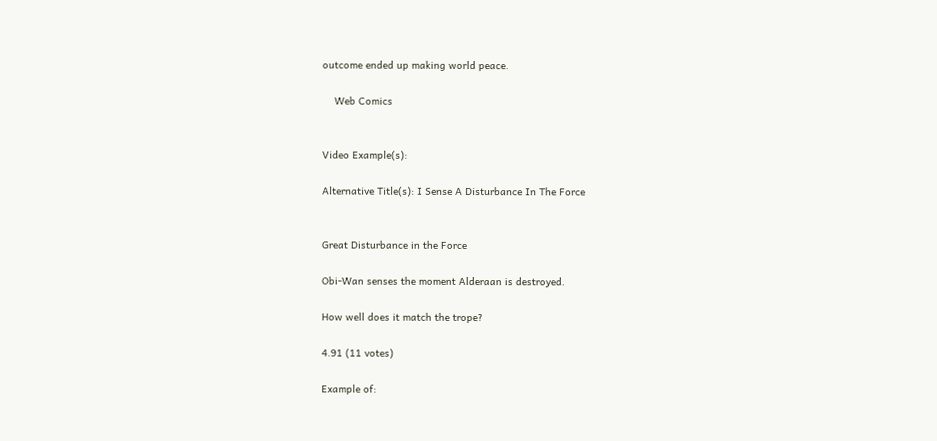outcome ended up making world peace.

    Web Comics


Video Example(s):

Alternative Title(s): I Sense A Disturbance In The Force


Great Disturbance in the Force

Obi-Wan senses the moment Alderaan is destroyed.

How well does it match the trope?

4.91 (11 votes)

Example of: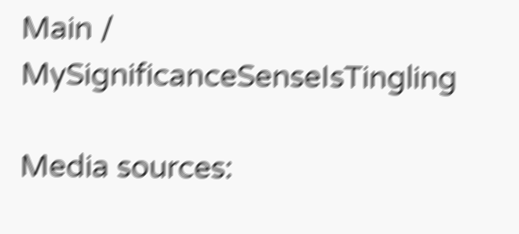Main / MySignificanceSenseIsTingling

Media sources: